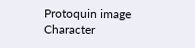Protoquin image
Character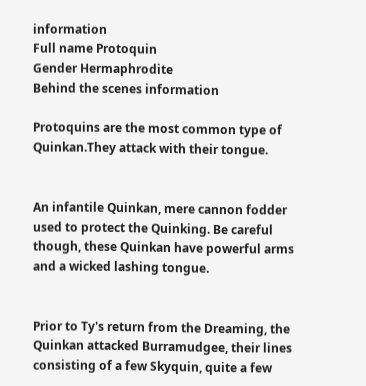information
Full name Protoquin
Gender Hermaphrodite
Behind the scenes information

Protoquins are the most common type of Quinkan.They attack with their tongue.


An infantile Quinkan, mere cannon fodder used to protect the Quinking. Be careful though, these Quinkan have powerful arms and a wicked lashing tongue.


Prior to Ty's return from the Dreaming, the Quinkan attacked Burramudgee, their lines consisting of a few Skyquin, quite a few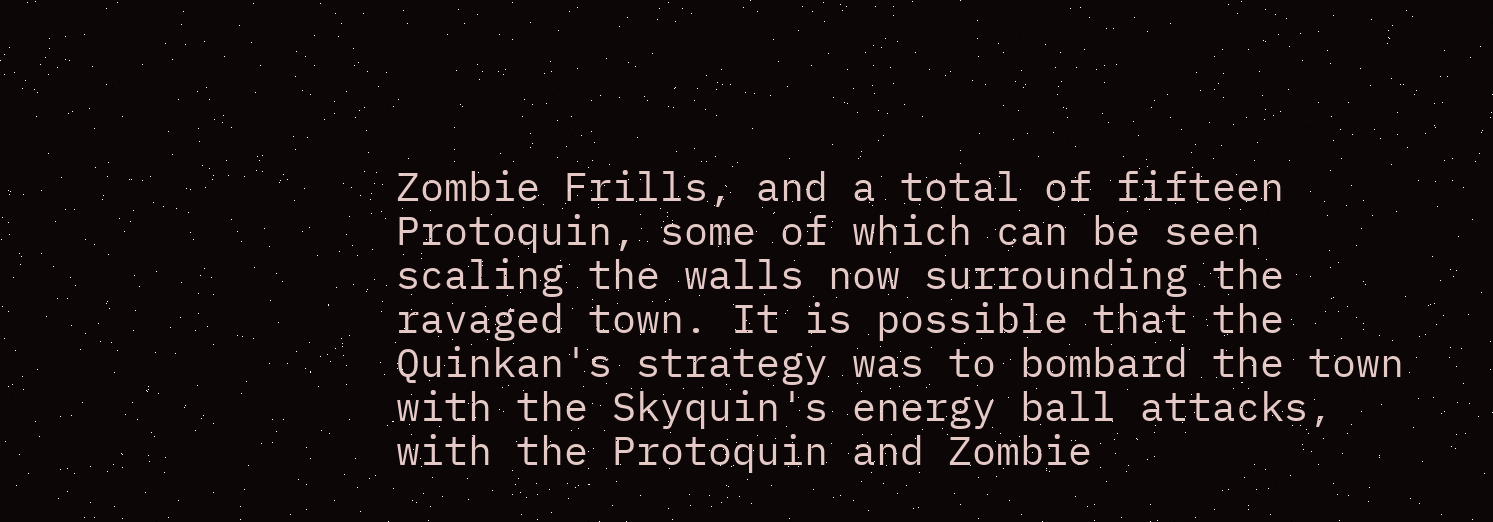Zombie Frills, and a total of fifteen Protoquin, some of which can be seen scaling the walls now surrounding the ravaged town. It is possible that the Quinkan's strategy was to bombard the town with the Skyquin's energy ball attacks, with the Protoquin and Zombie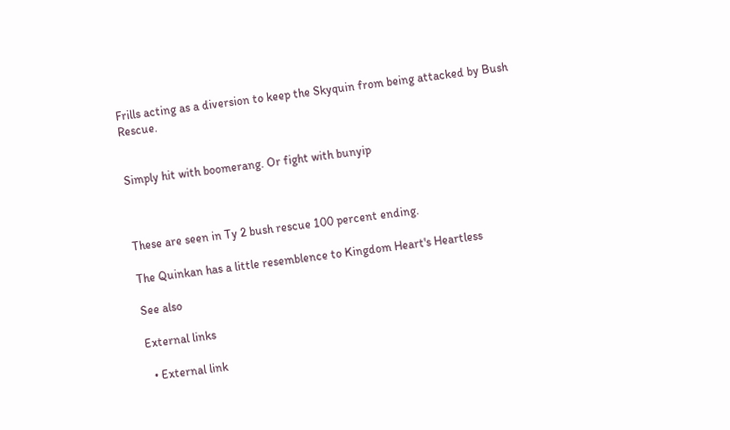Frills acting as a diversion to keep the Skyquin from being attacked by Bush Rescue.


Simply hit with boomerang. Or fight with bunyip



These are seen in Ty 2 bush rescue 100 percent ending.

The Quinkan has a little resemblence to Kingdom Heart's Heartless

See also

External links

  • External link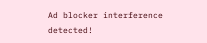Ad blocker interference detected!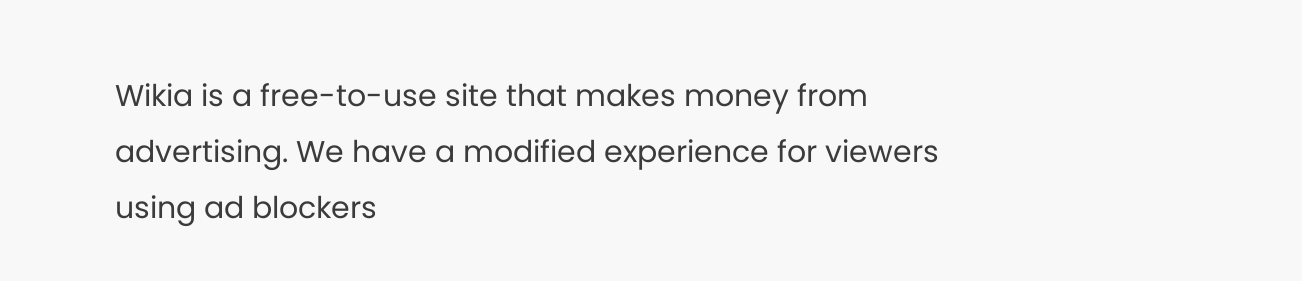Wikia is a free-to-use site that makes money from advertising. We have a modified experience for viewers using ad blockers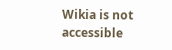Wikia is not accessible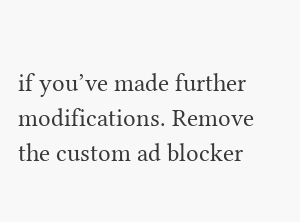if you’ve made further modifications. Remove the custom ad blocker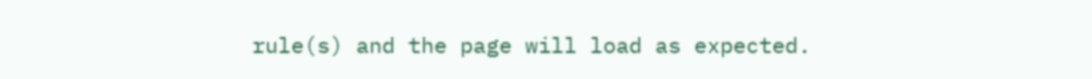rule(s) and the page will load as expected.